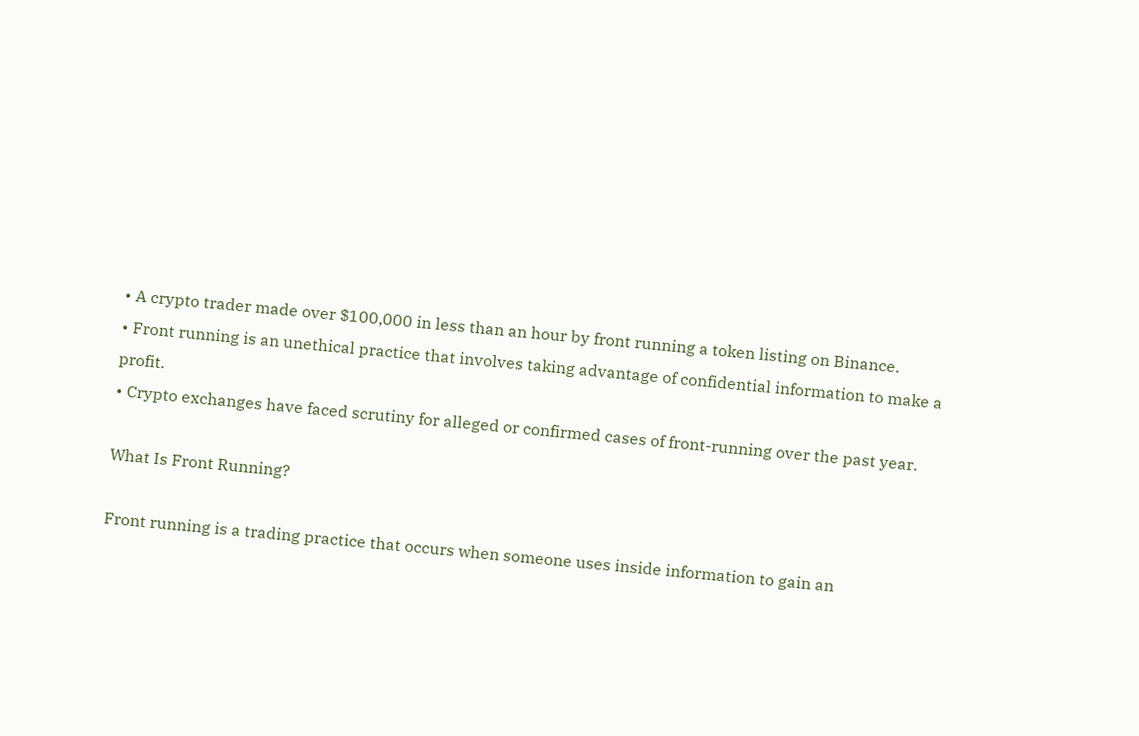• A crypto trader made over $100,000 in less than an hour by front running a token listing on Binance.
• Front running is an unethical practice that involves taking advantage of confidential information to make a profit.
• Crypto exchanges have faced scrutiny for alleged or confirmed cases of front-running over the past year.

What Is Front Running?

Front running is a trading practice that occurs when someone uses inside information to gain an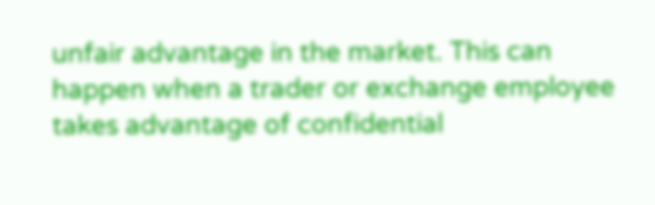unfair advantage in the market. This can happen when a trader or exchange employee takes advantage of confidential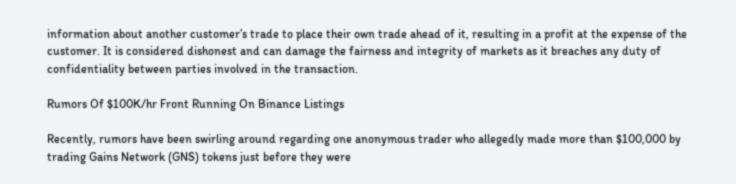information about another customer’s trade to place their own trade ahead of it, resulting in a profit at the expense of the customer. It is considered dishonest and can damage the fairness and integrity of markets as it breaches any duty of confidentiality between parties involved in the transaction.

Rumors Of $100K/hr Front Running On Binance Listings

Recently, rumors have been swirling around regarding one anonymous trader who allegedly made more than $100,000 by trading Gains Network (GNS) tokens just before they were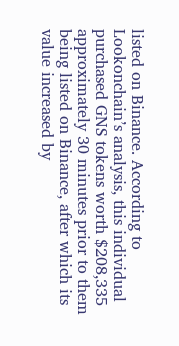listed on Binance. According to Lookonchain’s analysis, this individual purchased GNS tokens worth $208,335 approximately 30 minutes prior to them being listed on Binance, after which its value increased by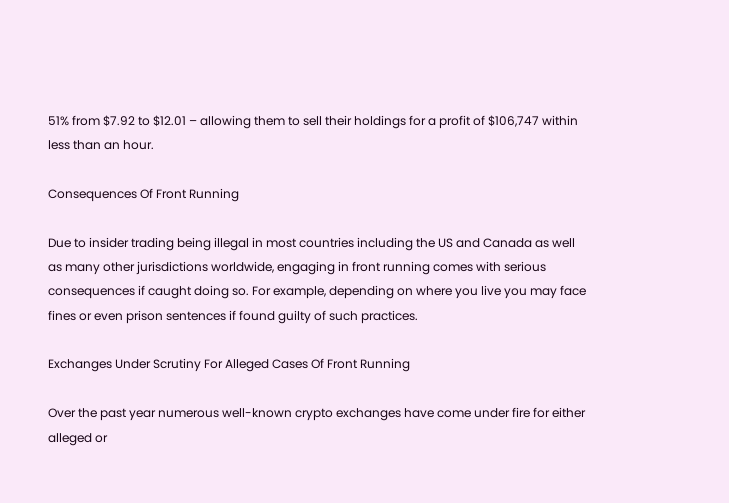51% from $7.92 to $12.01 – allowing them to sell their holdings for a profit of $106,747 within less than an hour.

Consequences Of Front Running

Due to insider trading being illegal in most countries including the US and Canada as well as many other jurisdictions worldwide, engaging in front running comes with serious consequences if caught doing so. For example, depending on where you live you may face fines or even prison sentences if found guilty of such practices.

Exchanges Under Scrutiny For Alleged Cases Of Front Running

Over the past year numerous well-known crypto exchanges have come under fire for either alleged or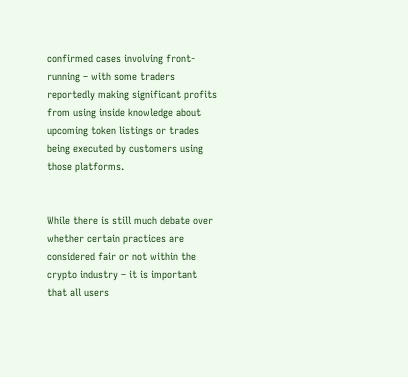confirmed cases involving front-running – with some traders reportedly making significant profits from using inside knowledge about upcoming token listings or trades being executed by customers using those platforms.


While there is still much debate over whether certain practices are considered fair or not within the crypto industry – it is important that all users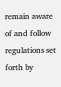remain aware of and follow regulations set forth by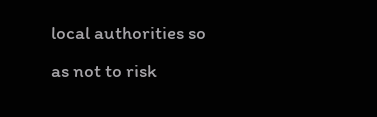local authorities so as not to risk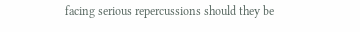facing serious repercussions should they be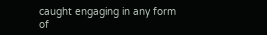caught engaging in any form of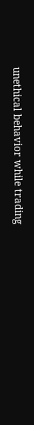unethical behavior while trading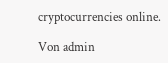cryptocurrencies online.

Von admin